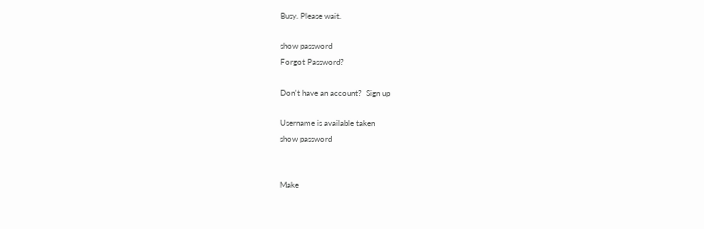Busy. Please wait.

show password
Forgot Password?

Don't have an account?  Sign up

Username is available taken
show password


Make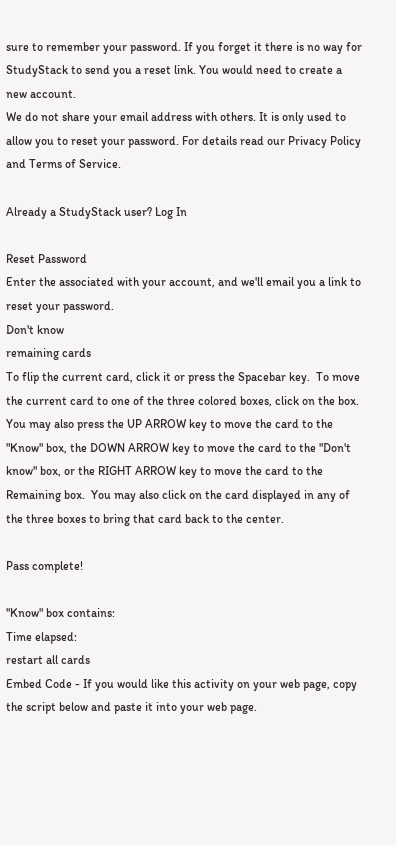sure to remember your password. If you forget it there is no way for StudyStack to send you a reset link. You would need to create a new account.
We do not share your email address with others. It is only used to allow you to reset your password. For details read our Privacy Policy and Terms of Service.

Already a StudyStack user? Log In

Reset Password
Enter the associated with your account, and we'll email you a link to reset your password.
Don't know
remaining cards
To flip the current card, click it or press the Spacebar key.  To move the current card to one of the three colored boxes, click on the box.  You may also press the UP ARROW key to move the card to the "Know" box, the DOWN ARROW key to move the card to the "Don't know" box, or the RIGHT ARROW key to move the card to the Remaining box.  You may also click on the card displayed in any of the three boxes to bring that card back to the center.

Pass complete!

"Know" box contains:
Time elapsed:
restart all cards
Embed Code - If you would like this activity on your web page, copy the script below and paste it into your web page.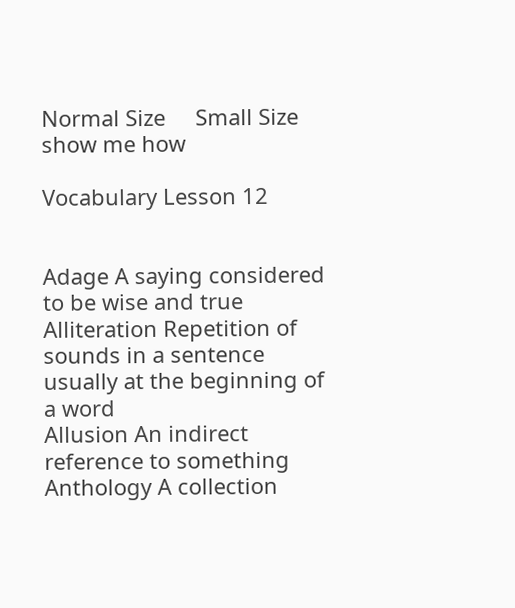Normal Size     Small Size show me how

Vocabulary Lesson 12


Adage A saying considered to be wise and true
Alliteration Repetition of sounds in a sentence usually at the beginning of a word
Allusion An indirect reference to something
Anthology A collection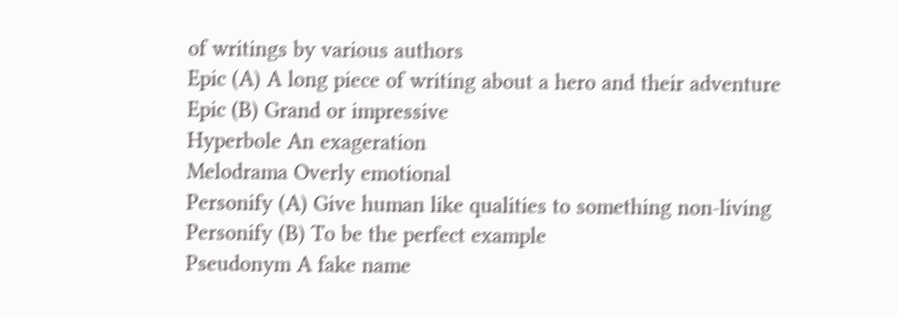of writings by various authors
Epic (A) A long piece of writing about a hero and their adventure
Epic (B) Grand or impressive
Hyperbole An exageration
Melodrama Overly emotional
Personify (A) Give human like qualities to something non-living
Personify (B) To be the perfect example
Pseudonym A fake name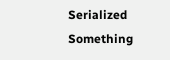Serialized Something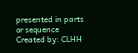presented in parts or sequence
Created by: CLHH